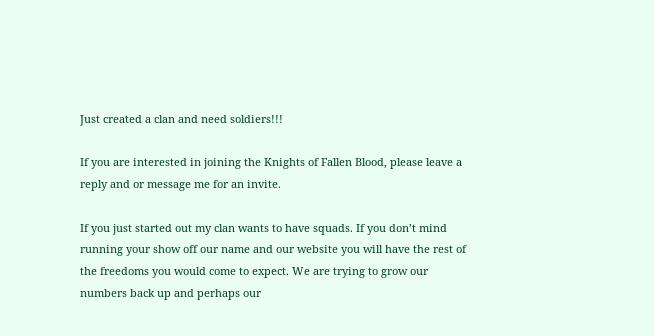Just created a clan and need soldiers!!!

If you are interested in joining the Knights of Fallen Blood, please leave a reply and or message me for an invite.

If you just started out my clan wants to have squads. If you don’t mind running your show off our name and our website you will have the rest of the freedoms you would come to expect. We are trying to grow our numbers back up and perhaps our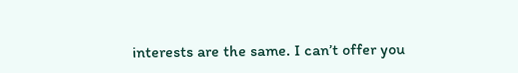interests are the same. I can’t offer you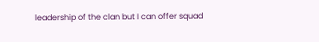leadership of the clan but I can offer squad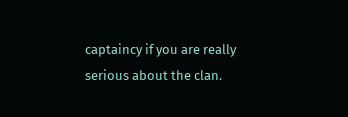captaincy if you are really serious about the clan.